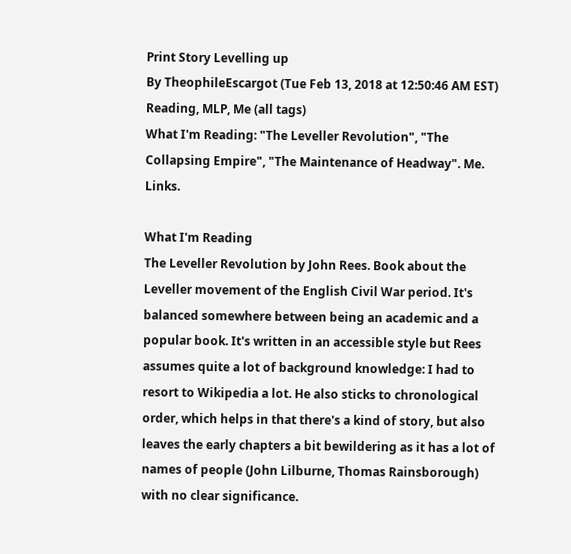Print Story Levelling up
By TheophileEscargot (Tue Feb 13, 2018 at 12:50:46 AM EST) Reading, MLP, Me (all tags)
What I'm Reading: "The Leveller Revolution", "The Collapsing Empire", "The Maintenance of Headway". Me. Links.

What I'm Reading
The Leveller Revolution by John Rees. Book about the Leveller movement of the English Civil War period. It's balanced somewhere between being an academic and a popular book. It's written in an accessible style but Rees assumes quite a lot of background knowledge: I had to resort to Wikipedia a lot. He also sticks to chronological order, which helps in that there's a kind of story, but also leaves the early chapters a bit bewildering as it has a lot of names of people (John Lilburne, Thomas Rainsborough) with no clear significance.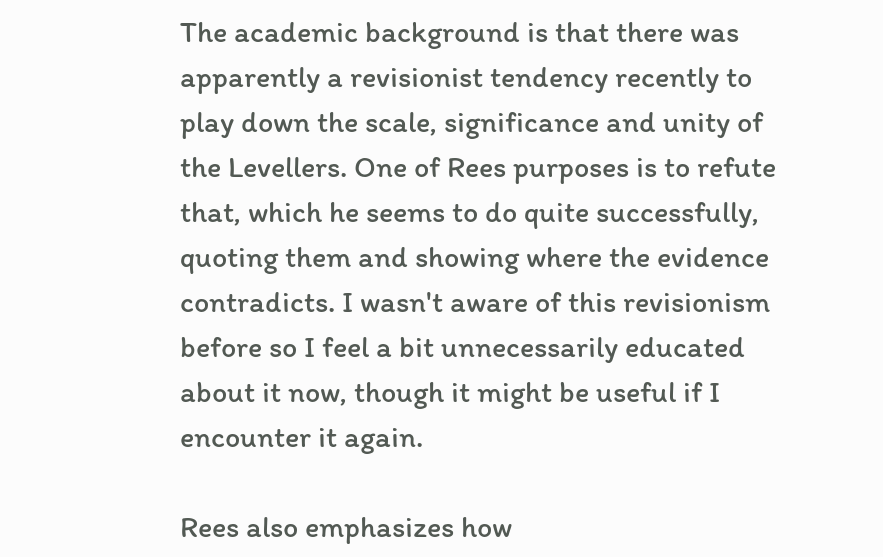The academic background is that there was apparently a revisionist tendency recently to play down the scale, significance and unity of the Levellers. One of Rees purposes is to refute that, which he seems to do quite successfully, quoting them and showing where the evidence contradicts. I wasn't aware of this revisionism before so I feel a bit unnecessarily educated about it now, though it might be useful if I encounter it again.

Rees also emphasizes how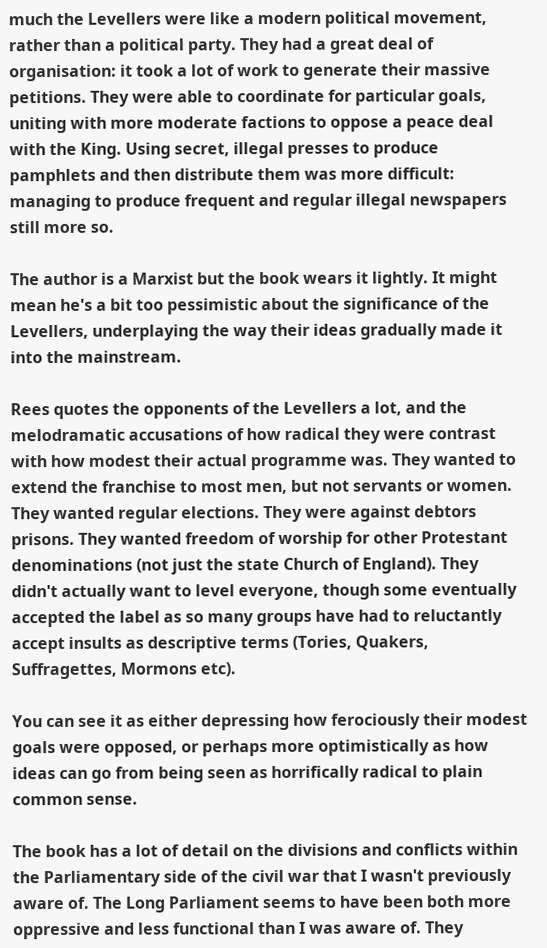much the Levellers were like a modern political movement, rather than a political party. They had a great deal of organisation: it took a lot of work to generate their massive petitions. They were able to coordinate for particular goals, uniting with more moderate factions to oppose a peace deal with the King. Using secret, illegal presses to produce pamphlets and then distribute them was more difficult: managing to produce frequent and regular illegal newspapers still more so.

The author is a Marxist but the book wears it lightly. It might mean he's a bit too pessimistic about the significance of the Levellers, underplaying the way their ideas gradually made it into the mainstream.

Rees quotes the opponents of the Levellers a lot, and the melodramatic accusations of how radical they were contrast with how modest their actual programme was. They wanted to extend the franchise to most men, but not servants or women. They wanted regular elections. They were against debtors prisons. They wanted freedom of worship for other Protestant denominations (not just the state Church of England). They didn't actually want to level everyone, though some eventually accepted the label as so many groups have had to reluctantly accept insults as descriptive terms (Tories, Quakers, Suffragettes, Mormons etc).

You can see it as either depressing how ferociously their modest goals were opposed, or perhaps more optimistically as how ideas can go from being seen as horrifically radical to plain common sense.

The book has a lot of detail on the divisions and conflicts within the Parliamentary side of the civil war that I wasn't previously aware of. The Long Parliament seems to have been both more oppressive and less functional than I was aware of. They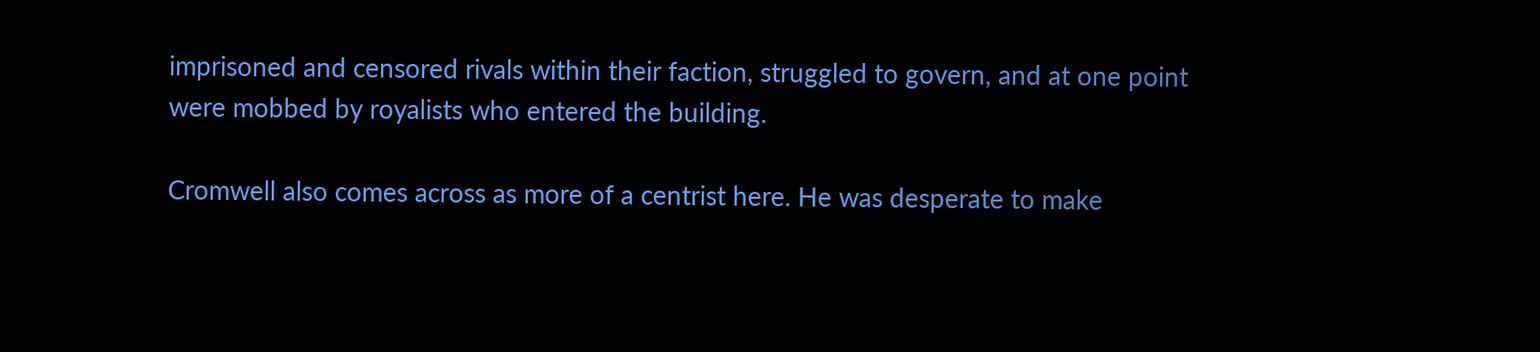imprisoned and censored rivals within their faction, struggled to govern, and at one point were mobbed by royalists who entered the building.

Cromwell also comes across as more of a centrist here. He was desperate to make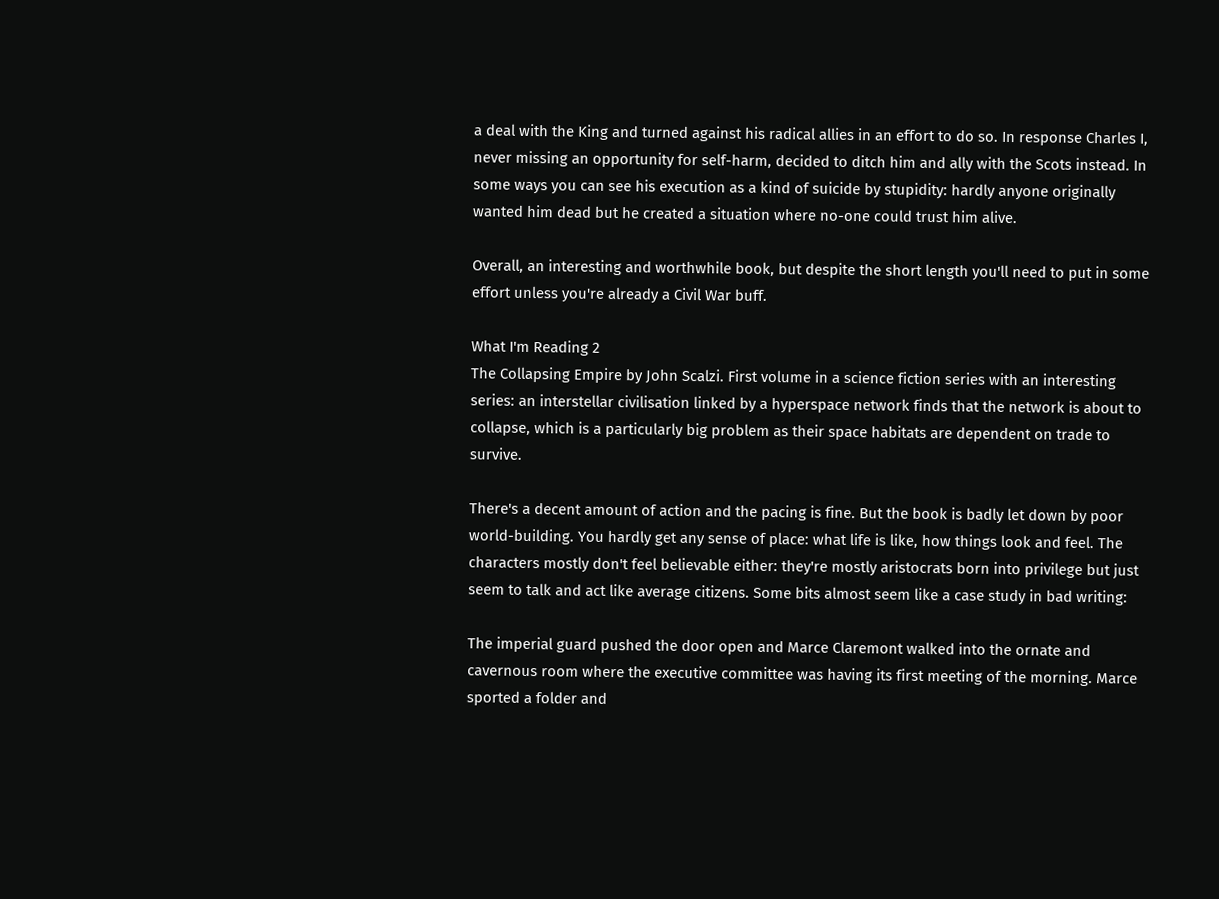a deal with the King and turned against his radical allies in an effort to do so. In response Charles I, never missing an opportunity for self-harm, decided to ditch him and ally with the Scots instead. In some ways you can see his execution as a kind of suicide by stupidity: hardly anyone originally wanted him dead but he created a situation where no-one could trust him alive.

Overall, an interesting and worthwhile book, but despite the short length you'll need to put in some effort unless you're already a Civil War buff.

What I'm Reading 2
The Collapsing Empire by John Scalzi. First volume in a science fiction series with an interesting series: an interstellar civilisation linked by a hyperspace network finds that the network is about to collapse, which is a particularly big problem as their space habitats are dependent on trade to survive.

There's a decent amount of action and the pacing is fine. But the book is badly let down by poor world-building. You hardly get any sense of place: what life is like, how things look and feel. The characters mostly don't feel believable either: they're mostly aristocrats born into privilege but just seem to talk and act like average citizens. Some bits almost seem like a case study in bad writing:

The imperial guard pushed the door open and Marce Claremont walked into the ornate and cavernous room where the executive committee was having its first meeting of the morning. Marce sported a folder and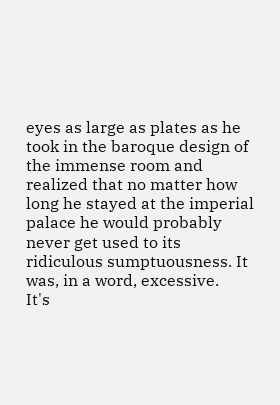eyes as large as plates as he took in the baroque design of the immense room and realized that no matter how long he stayed at the imperial palace he would probably never get used to its ridiculous sumptuousness. It was, in a word, excessive.
It's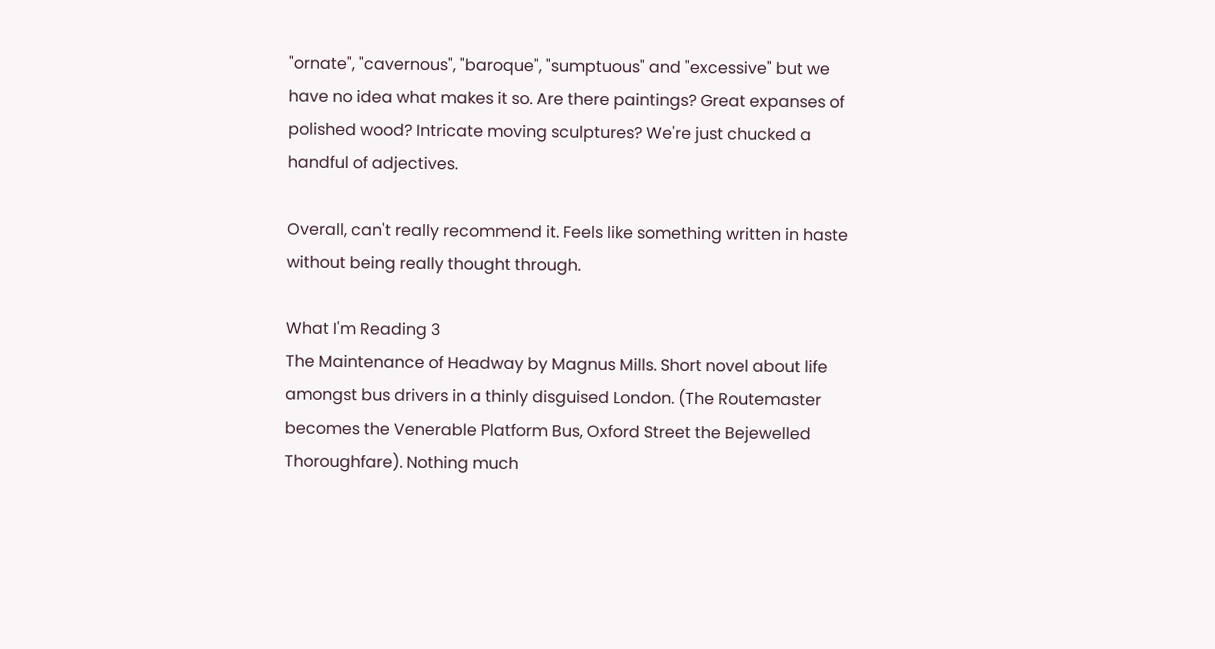"ornate", "cavernous", "baroque", "sumptuous" and "excessive" but we have no idea what makes it so. Are there paintings? Great expanses of polished wood? Intricate moving sculptures? We're just chucked a handful of adjectives.

Overall, can't really recommend it. Feels like something written in haste without being really thought through.

What I'm Reading 3
The Maintenance of Headway by Magnus Mills. Short novel about life amongst bus drivers in a thinly disguised London. (The Routemaster becomes the Venerable Platform Bus, Oxford Street the Bejewelled Thoroughfare). Nothing much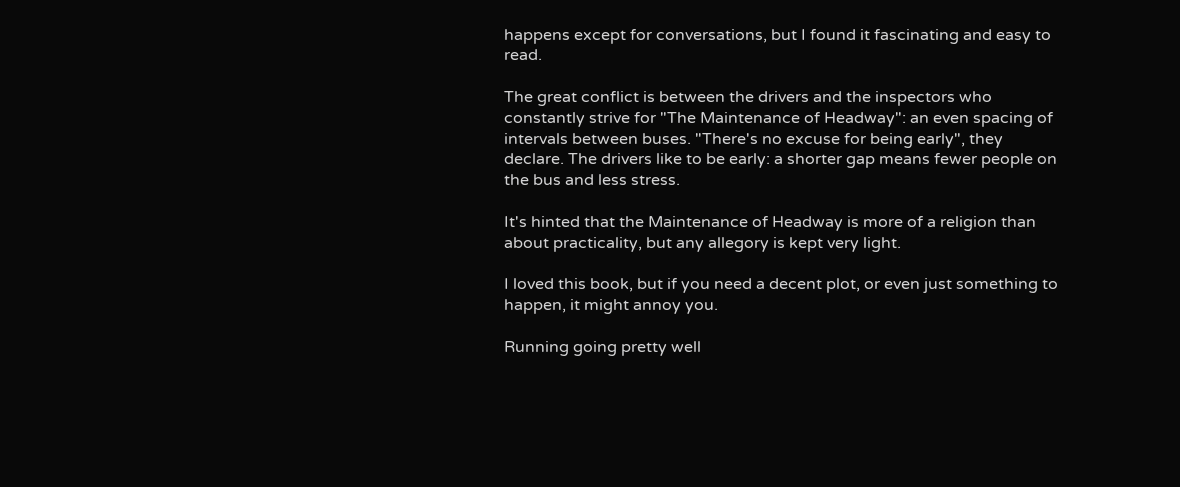happens except for conversations, but I found it fascinating and easy to read.

The great conflict is between the drivers and the inspectors who constantly strive for "The Maintenance of Headway": an even spacing of intervals between buses. "There's no excuse for being early", they declare. The drivers like to be early: a shorter gap means fewer people on the bus and less stress.

It's hinted that the Maintenance of Headway is more of a religion than about practicality, but any allegory is kept very light.

I loved this book, but if you need a decent plot, or even just something to happen, it might annoy you.

Running going pretty well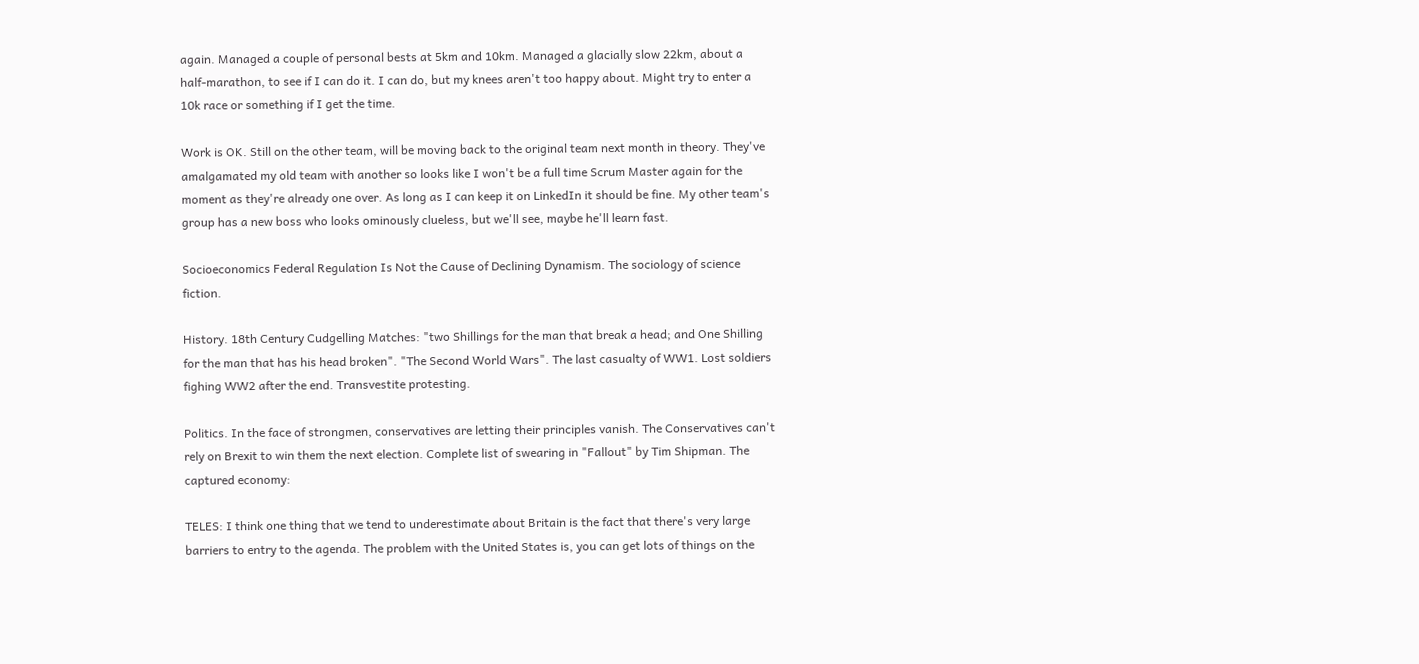again. Managed a couple of personal bests at 5km and 10km. Managed a glacially slow 22km, about a half-marathon, to see if I can do it. I can do, but my knees aren't too happy about. Might try to enter a 10k race or something if I get the time.

Work is OK. Still on the other team, will be moving back to the original team next month in theory. They've amalgamated my old team with another so looks like I won't be a full time Scrum Master again for the moment as they're already one over. As long as I can keep it on LinkedIn it should be fine. My other team's group has a new boss who looks ominously clueless, but we'll see, maybe he'll learn fast.

Socioeconomics Federal Regulation Is Not the Cause of Declining Dynamism. The sociology of science fiction.

History. 18th Century Cudgelling Matches: "two Shillings for the man that break a head; and One Shilling for the man that has his head broken". "The Second World Wars". The last casualty of WW1. Lost soldiers fighing WW2 after the end. Transvestite protesting.

Politics. In the face of strongmen, conservatives are letting their principles vanish. The Conservatives can't rely on Brexit to win them the next election. Complete list of swearing in "Fallout" by Tim Shipman. The captured economy:

TELES: I think one thing that we tend to underestimate about Britain is the fact that there's very large barriers to entry to the agenda. The problem with the United States is, you can get lots of things on the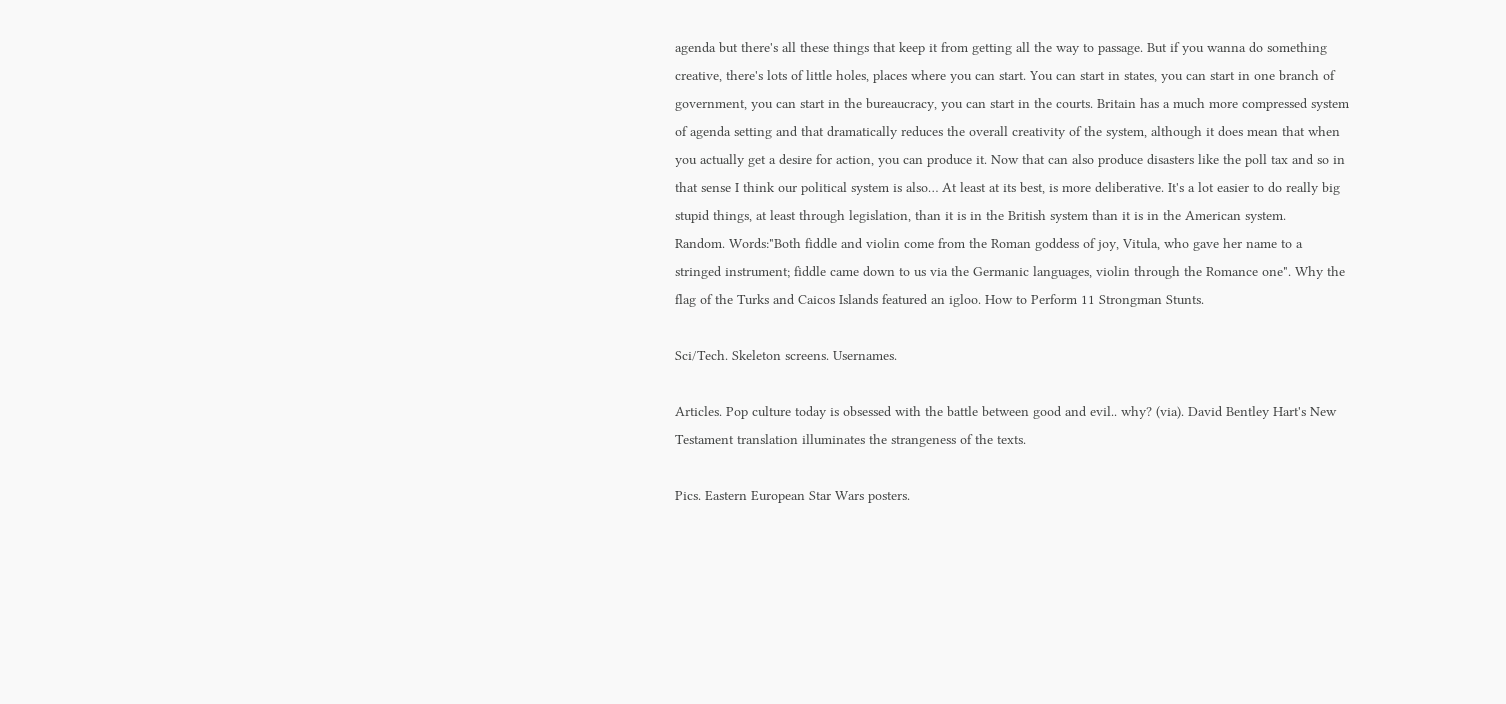agenda but there's all these things that keep it from getting all the way to passage. But if you wanna do something creative, there's lots of little holes, places where you can start. You can start in states, you can start in one branch of government, you can start in the bureaucracy, you can start in the courts. Britain has a much more compressed system of agenda setting and that dramatically reduces the overall creativity of the system, although it does mean that when you actually get a desire for action, you can produce it. Now that can also produce disasters like the poll tax and so in that sense I think our political system is also… At least at its best, is more deliberative. It's a lot easier to do really big stupid things, at least through legislation, than it is in the British system than it is in the American system.
Random. Words:"Both fiddle and violin come from the Roman goddess of joy, Vitula, who gave her name to a stringed instrument; fiddle came down to us via the Germanic languages, violin through the Romance one". Why the flag of the Turks and Caicos Islands featured an igloo. How to Perform 11 Strongman Stunts.

Sci/Tech. Skeleton screens. Usernames.

Articles. Pop culture today is obsessed with the battle between good and evil.. why? (via). David Bentley Hart's New Testament translation illuminates the strangeness of the texts.

Pics. Eastern European Star Wars posters.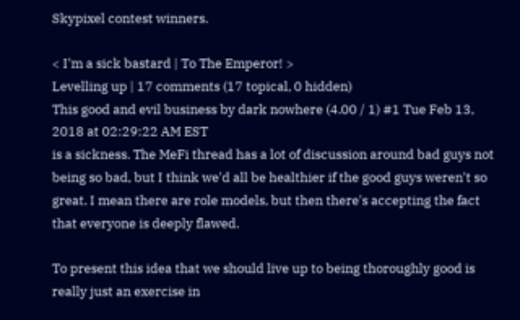Skypixel contest winners.

< I'm a sick bastard | To The Emperor! >
Levelling up | 17 comments (17 topical, 0 hidden)
This good and evil business by dark nowhere (4.00 / 1) #1 Tue Feb 13, 2018 at 02:29:22 AM EST
is a sickness. The MeFi thread has a lot of discussion around bad guys not being so bad, but I think we'd all be healthier if the good guys weren't so great. I mean there are role models, but then there's accepting the fact that everyone is deeply flawed.

To present this idea that we should live up to being thoroughly good is really just an exercise in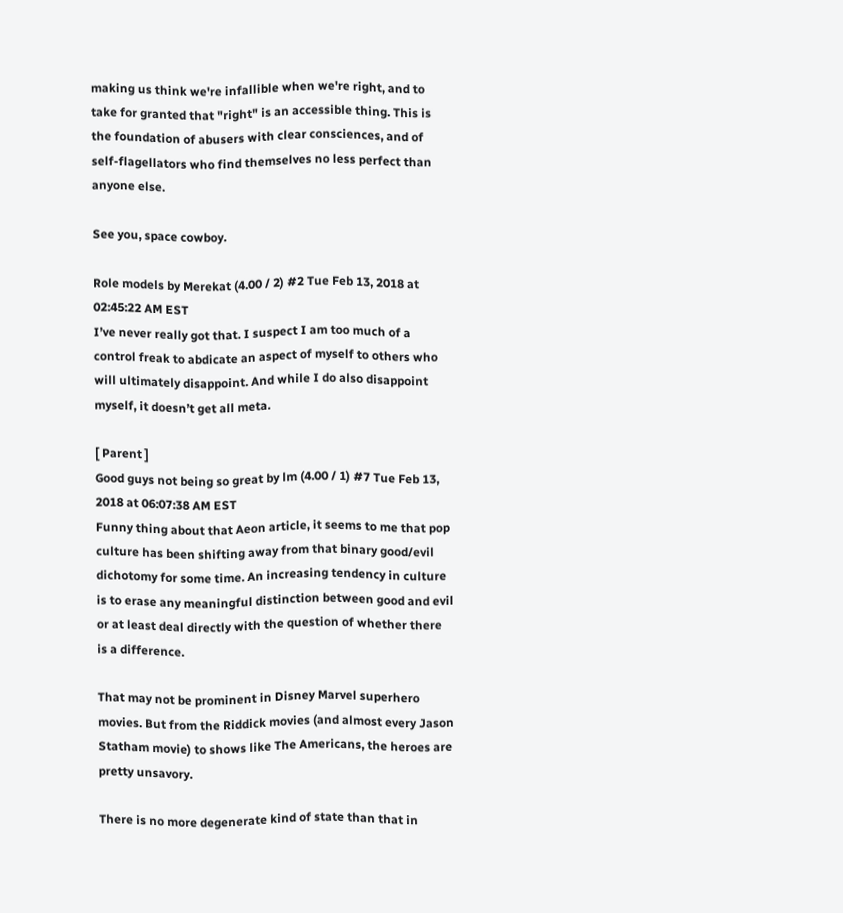making us think we're infallible when we're right, and to take for granted that "right" is an accessible thing. This is the foundation of abusers with clear consciences, and of self-flagellators who find themselves no less perfect than anyone else.

See you, space cowboy.

Role models by Merekat (4.00 / 2) #2 Tue Feb 13, 2018 at 02:45:22 AM EST
I’ve never really got that. I suspect I am too much of a control freak to abdicate an aspect of myself to others who will ultimately disappoint. And while I do also disappoint myself, it doesn’t get all meta.

[ Parent ]
Good guys not being so great by lm (4.00 / 1) #7 Tue Feb 13, 2018 at 06:07:38 AM EST
Funny thing about that Aeon article, it seems to me that pop culture has been shifting away from that binary good/evil dichotomy for some time. An increasing tendency in culture is to erase any meaningful distinction between good and evil or at least deal directly with the question of whether there is a difference.

That may not be prominent in Disney Marvel superhero movies. But from the Riddick movies (and almost every Jason Statham movie) to shows like The Americans, the heroes are pretty unsavory.

There is no more degenerate kind of state than that in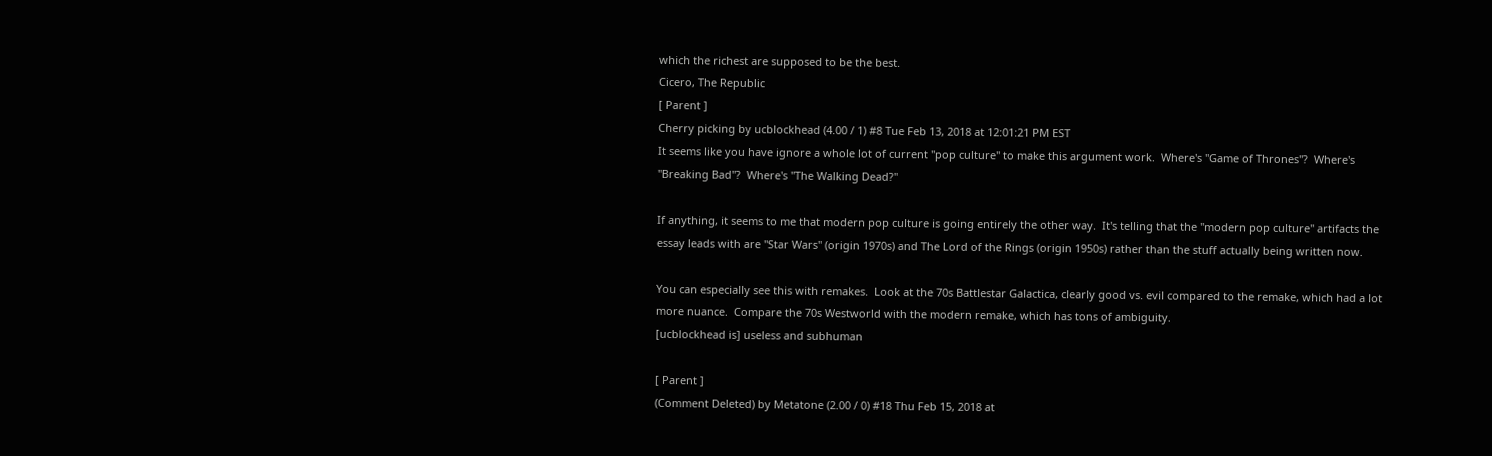which the richest are supposed to be the best.
Cicero, The Republic
[ Parent ]
Cherry picking by ucblockhead (4.00 / 1) #8 Tue Feb 13, 2018 at 12:01:21 PM EST
It seems like you have ignore a whole lot of current "pop culture" to make this argument work.  Where's "Game of Thrones"?  Where's "Breaking Bad"?  Where's "The Walking Dead?"

If anything, it seems to me that modern pop culture is going entirely the other way.  It's telling that the "modern pop culture" artifacts the essay leads with are "Star Wars" (origin 1970s) and The Lord of the Rings (origin 1950s) rather than the stuff actually being written now.

You can especially see this with remakes.  Look at the 70s Battlestar Galactica, clearly good vs. evil compared to the remake, which had a lot more nuance.  Compare the 70s Westworld with the modern remake, which has tons of ambiguity.
[ucblockhead is] useless and subhuman

[ Parent ]
(Comment Deleted) by Metatone (2.00 / 0) #18 Thu Feb 15, 2018 at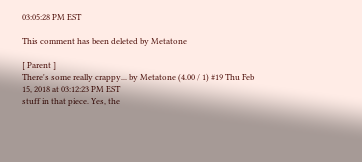03:05:28 PM EST

This comment has been deleted by Metatone

[ Parent ]
There's some really crappy... by Metatone (4.00 / 1) #19 Thu Feb 15, 2018 at 03:12:23 PM EST
stuff in that piece. Yes, the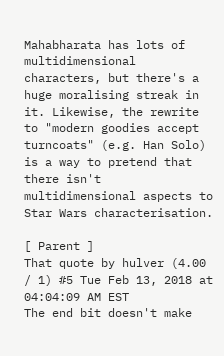Mahabharata has lots of multidimensional characters, but there's a huge moralising streak in it. Likewise, the rewrite to "modern goodies accept turncoats" (e.g. Han Solo) is a way to pretend that there isn't multidimensional aspects to Star Wars characterisation.

[ Parent ]
That quote by hulver (4.00 / 1) #5 Tue Feb 13, 2018 at 04:04:09 AM EST
The end bit doesn't make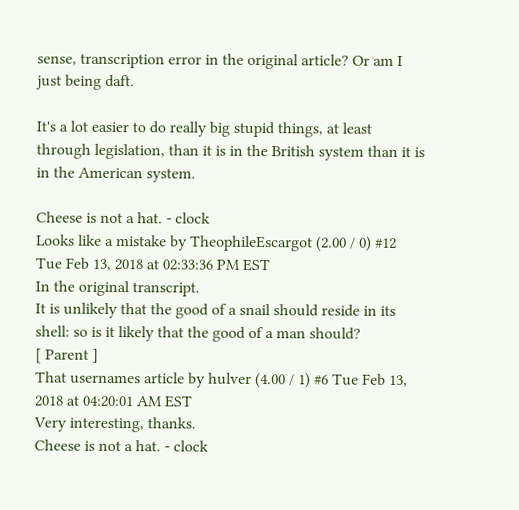sense, transcription error in the original article? Or am I just being daft.

It's a lot easier to do really big stupid things, at least through legislation, than it is in the British system than it is in the American system.

Cheese is not a hat. - clock
Looks like a mistake by TheophileEscargot (2.00 / 0) #12 Tue Feb 13, 2018 at 02:33:36 PM EST
In the original transcript.
It is unlikely that the good of a snail should reside in its shell: so is it likely that the good of a man should?
[ Parent ]
That usernames article by hulver (4.00 / 1) #6 Tue Feb 13, 2018 at 04:20:01 AM EST
Very interesting, thanks.
Cheese is not a hat. - clock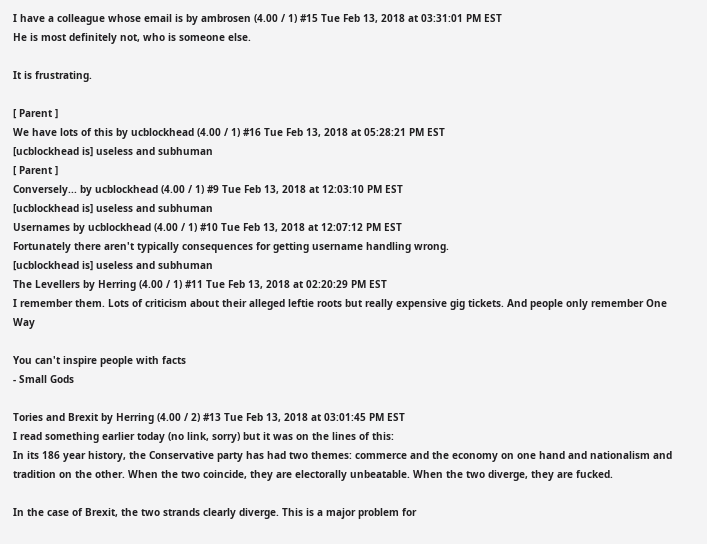I have a colleague whose email is by ambrosen (4.00 / 1) #15 Tue Feb 13, 2018 at 03:31:01 PM EST
He is most definitely not, who is someone else.

It is frustrating.

[ Parent ]
We have lots of this by ucblockhead (4.00 / 1) #16 Tue Feb 13, 2018 at 05:28:21 PM EST
[ucblockhead is] useless and subhuman
[ Parent ]
Conversely... by ucblockhead (4.00 / 1) #9 Tue Feb 13, 2018 at 12:03:10 PM EST
[ucblockhead is] useless and subhuman
Usernames by ucblockhead (4.00 / 1) #10 Tue Feb 13, 2018 at 12:07:12 PM EST
Fortunately there aren't typically consequences for getting username handling wrong.
[ucblockhead is] useless and subhuman
The Levellers by Herring (4.00 / 1) #11 Tue Feb 13, 2018 at 02:20:29 PM EST
I remember them. Lots of criticism about their alleged leftie roots but really expensive gig tickets. And people only remember One Way

You can't inspire people with facts
- Small Gods

Tories and Brexit by Herring (4.00 / 2) #13 Tue Feb 13, 2018 at 03:01:45 PM EST
I read something earlier today (no link, sorry) but it was on the lines of this:
In its 186 year history, the Conservative party has had two themes: commerce and the economy on one hand and nationalism and tradition on the other. When the two coincide, they are electorally unbeatable. When the two diverge, they are fucked.

In the case of Brexit, the two strands clearly diverge. This is a major problem for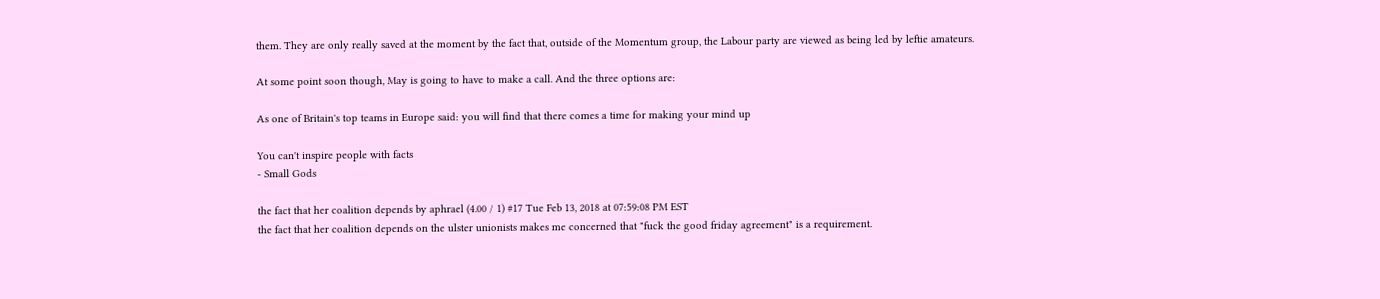them. They are only really saved at the moment by the fact that, outside of the Momentum group, the Labour party are viewed as being led by leftie amateurs.

At some point soon though, May is going to have to make a call. And the three options are:

As one of Britain's top teams in Europe said: you will find that there comes a time for making your mind up

You can't inspire people with facts
- Small Gods

the fact that her coalition depends by aphrael (4.00 / 1) #17 Tue Feb 13, 2018 at 07:59:08 PM EST
the fact that her coalition depends on the ulster unionists makes me concerned that "fuck the good friday agreement" is a requirement.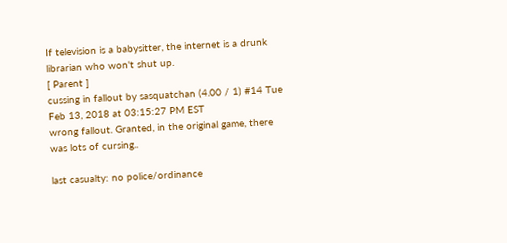If television is a babysitter, the internet is a drunk librarian who won't shut up.
[ Parent ]
cussing in fallout by sasquatchan (4.00 / 1) #14 Tue Feb 13, 2018 at 03:15:27 PM EST
wrong fallout. Granted, in the original game, there was lots of cursing..

last casualty: no police/ordinance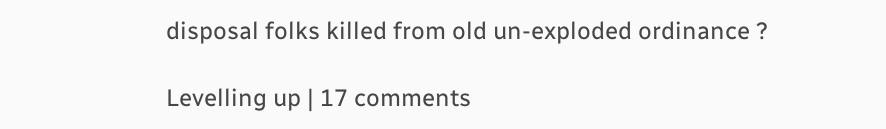disposal folks killed from old un-exploded ordinance ?

Levelling up | 17 comments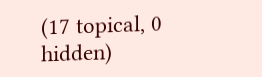(17 topical, 0 hidden)